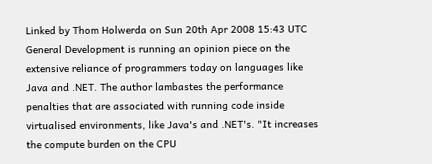Linked by Thom Holwerda on Sun 20th Apr 2008 15:43 UTC
General Development is running an opinion piece on the extensive reliance of programmers today on languages like Java and .NET. The author lambastes the performance penalties that are associated with running code inside virtualised environments, like Java's and .NET's. "It increases the compute burden on the CPU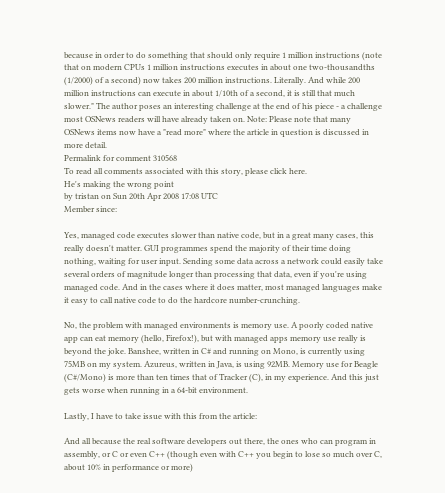because in order to do something that should only require 1 million instructions (note that on modern CPUs 1 million instructions executes in about one two-thousandths (1/2000) of a second) now takes 200 million instructions. Literally. And while 200 million instructions can execute in about 1/10th of a second, it is still that much slower." The author poses an interesting challenge at the end of his piece - a challenge most OSNews readers will have already taken on. Note: Please note that many OSNews items now have a "read more" where the article in question is discussed in more detail.
Permalink for comment 310568
To read all comments associated with this story, please click here.
He's making the wrong point
by tristan on Sun 20th Apr 2008 17:08 UTC
Member since:

Yes, managed code executes slower than native code, but in a great many cases, this really doesn't matter. GUI programmes spend the majority of their time doing nothing, waiting for user input. Sending some data across a network could easily take several orders of magnitude longer than processing that data, even if you're using managed code. And in the cases where it does matter, most managed languages make it easy to call native code to do the hardcore number-crunching.

No, the problem with managed environments is memory use. A poorly coded native app can eat memory (hello, Firefox!), but with managed apps memory use really is beyond the joke. Banshee, written in C# and running on Mono, is currently using 75MB on my system. Azureus, written in Java, is using 92MB. Memory use for Beagle (C#/Mono) is more than ten times that of Tracker (C), in my experience. And this just gets worse when running in a 64-bit environment.

Lastly, I have to take issue with this from the article:

And all because the real software developers out there, the ones who can program in assembly, or C or even C++ (though even with C++ you begin to lose so much over C, about 10% in performance or more)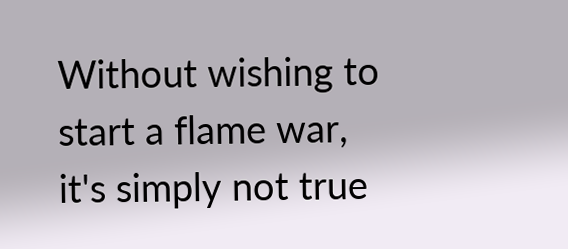Without wishing to start a flame war, it's simply not true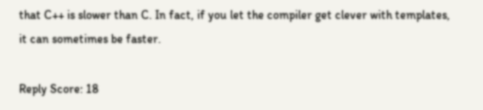that C++ is slower than C. In fact, if you let the compiler get clever with templates, it can sometimes be faster.

Reply Score: 18